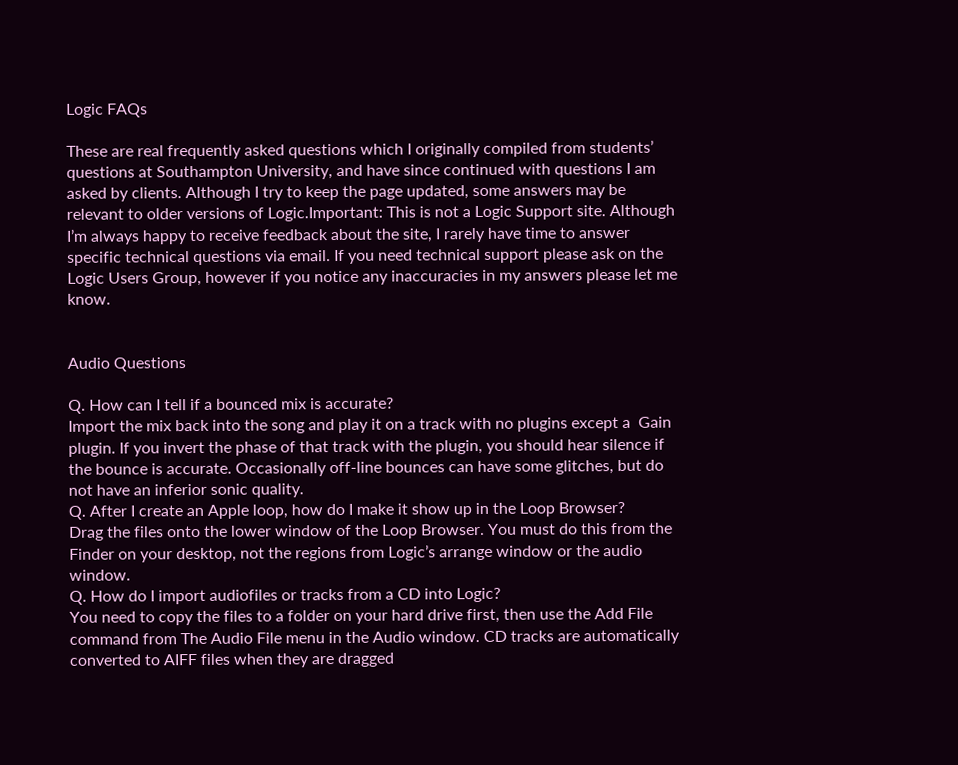Logic FAQs

These are real frequently asked questions which I originally compiled from students’ questions at Southampton University, and have since continued with questions I am asked by clients. Although I try to keep the page updated, some answers may be relevant to older versions of Logic.Important: This is not a Logic Support site. Although I’m always happy to receive feedback about the site, I rarely have time to answer specific technical questions via email. If you need technical support please ask on the  Logic Users Group, however if you notice any inaccuracies in my answers please let me know.


Audio Questions

Q. How can I tell if a bounced mix is accurate?
Import the mix back into the song and play it on a track with no plugins except a  Gain plugin. If you invert the phase of that track with the plugin, you should hear silence if the bounce is accurate. Occasionally off-line bounces can have some glitches, but do not have an inferior sonic quality.
Q. After I create an Apple loop, how do I make it show up in the Loop Browser?
Drag the files onto the lower window of the Loop Browser. You must do this from the Finder on your desktop, not the regions from Logic’s arrange window or the audio window.
Q. How do I import audiofiles or tracks from a CD into Logic?
You need to copy the files to a folder on your hard drive first, then use the Add File command from The Audio File menu in the Audio window. CD tracks are automatically converted to AIFF files when they are dragged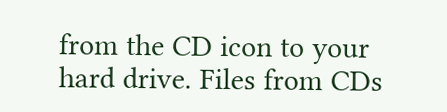from the CD icon to your hard drive. Files from CDs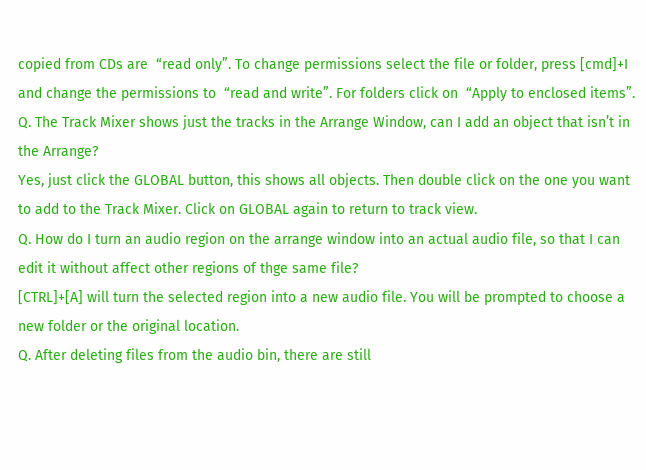copied from CDs are  “read only”. To change permissions select the file or folder, press [cmd]+I and change the permissions to  “read and write”. For folders click on  “Apply to enclosed items”.
Q. The Track Mixer shows just the tracks in the Arrange Window, can I add an object that isn’t in the Arrange?
Yes, just click the GLOBAL button, this shows all objects. Then double click on the one you want to add to the Track Mixer. Click on GLOBAL again to return to track view.
Q. How do I turn an audio region on the arrange window into an actual audio file, so that I can edit it without affect other regions of thge same file?
[CTRL]+[A] will turn the selected region into a new audio file. You will be prompted to choose a new folder or the original location.
Q. After deleting files from the audio bin, there are still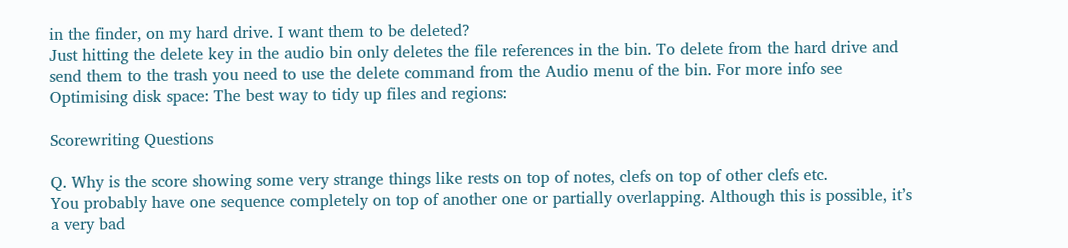in the finder, on my hard drive. I want them to be deleted?
Just hitting the delete key in the audio bin only deletes the file references in the bin. To delete from the hard drive and send them to the trash you need to use the delete command from the Audio menu of the bin. For more info see  Optimising disk space: The best way to tidy up files and regions:

Scorewriting Questions

Q. Why is the score showing some very strange things like rests on top of notes, clefs on top of other clefs etc.
You probably have one sequence completely on top of another one or partially overlapping. Although this is possible, it’s a very bad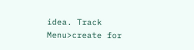idea. Track Menu>create for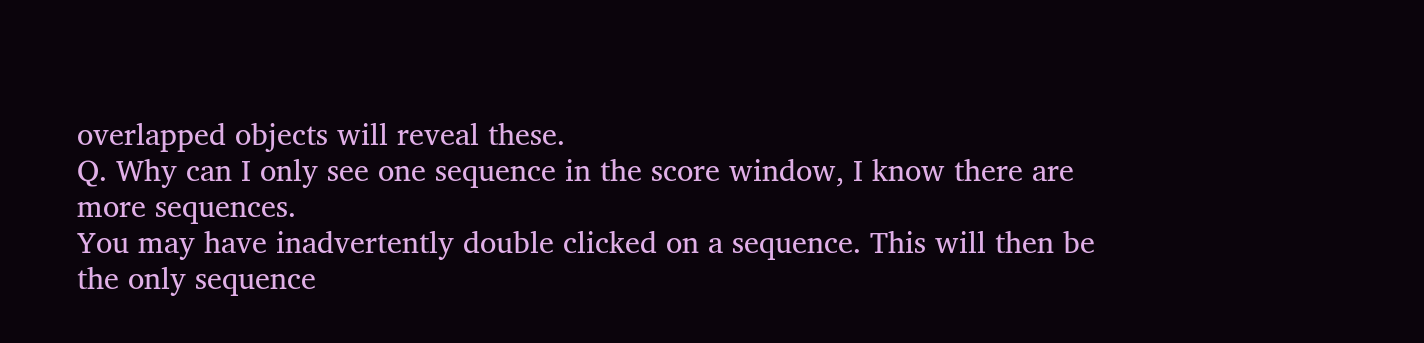overlapped objects will reveal these.
Q. Why can I only see one sequence in the score window, I know there are more sequences.
You may have inadvertently double clicked on a sequence. This will then be the only sequence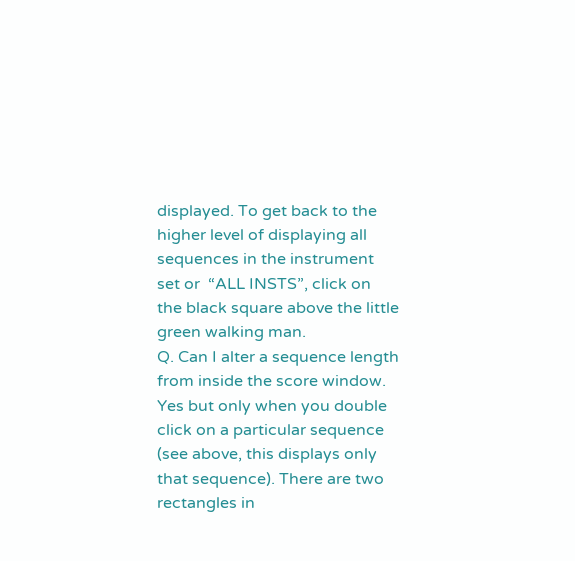displayed. To get back to the higher level of displaying all sequences in the instrument set or  “ALL INSTS”, click on the black square above the little green walking man.
Q. Can I alter a sequence length from inside the score window.
Yes but only when you double click on a particular sequence (see above, this displays only that sequence). There are two rectangles in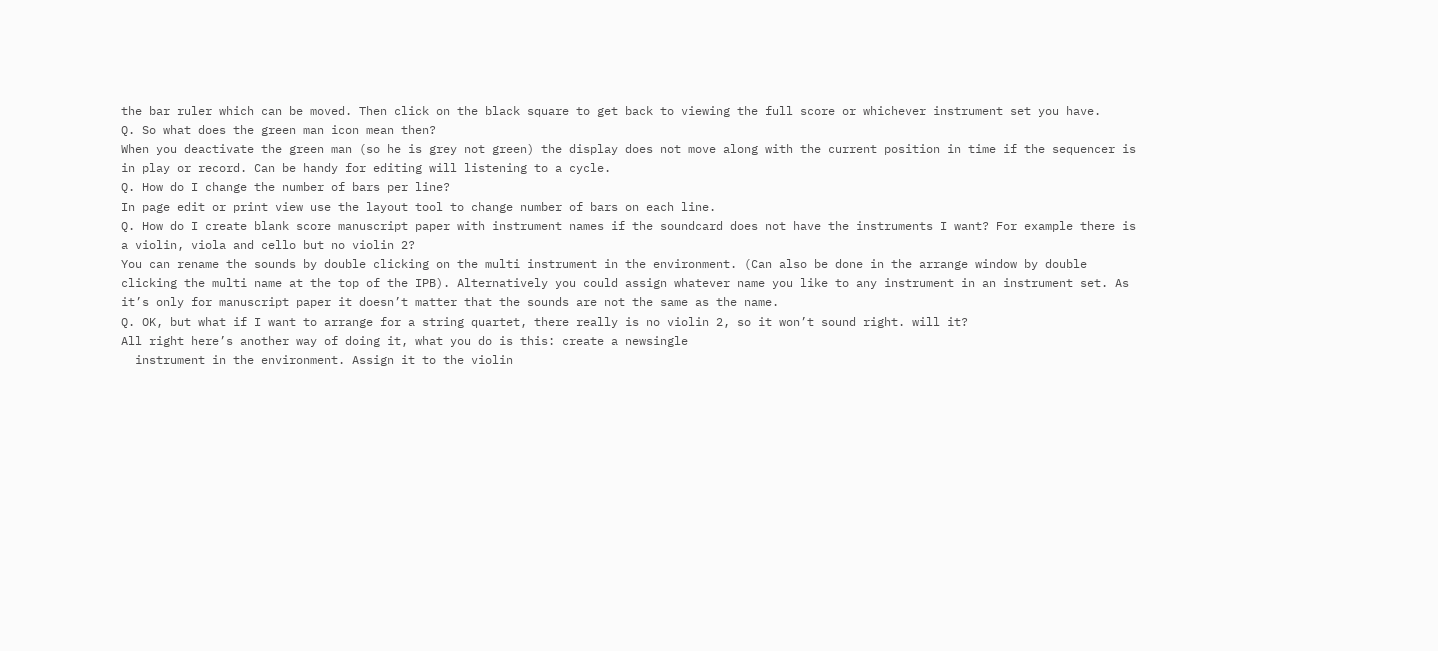the bar ruler which can be moved. Then click on the black square to get back to viewing the full score or whichever instrument set you have.
Q. So what does the green man icon mean then?
When you deactivate the green man (so he is grey not green) the display does not move along with the current position in time if the sequencer is in play or record. Can be handy for editing will listening to a cycle.
Q. How do I change the number of bars per line?
In page edit or print view use the layout tool to change number of bars on each line.
Q. How do I create blank score manuscript paper with instrument names if the soundcard does not have the instruments I want? For example there is a violin, viola and cello but no violin 2?
You can rename the sounds by double clicking on the multi instrument in the environment. (Can also be done in the arrange window by double clicking the multi name at the top of the IPB). Alternatively you could assign whatever name you like to any instrument in an instrument set. As it’s only for manuscript paper it doesn’t matter that the sounds are not the same as the name.
Q. OK, but what if I want to arrange for a string quartet, there really is no violin 2, so it won’t sound right. will it?
All right here’s another way of doing it, what you do is this: create a newsingle
  instrument in the environment. Assign it to the violin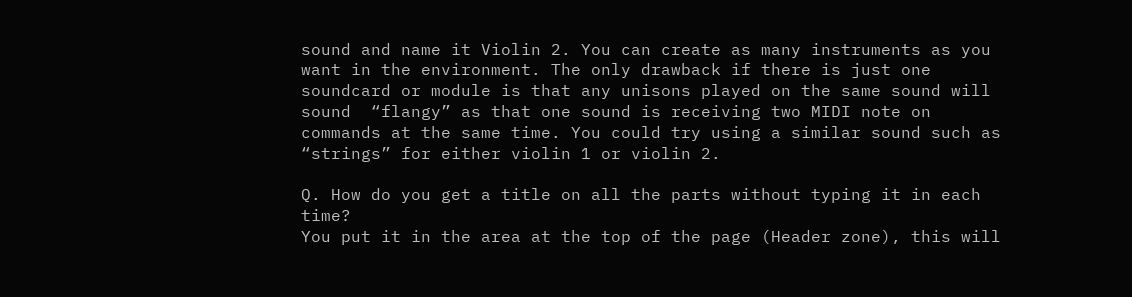sound and name it Violin 2. You can create as many instruments as you want in the environment. The only drawback if there is just one soundcard or module is that any unisons played on the same sound will sound  “flangy” as that one sound is receiving two MIDI note on commands at the same time. You could try using a similar sound such as  “strings” for either violin 1 or violin 2.

Q. How do you get a title on all the parts without typing it in each time?
You put it in the area at the top of the page (Header zone), this will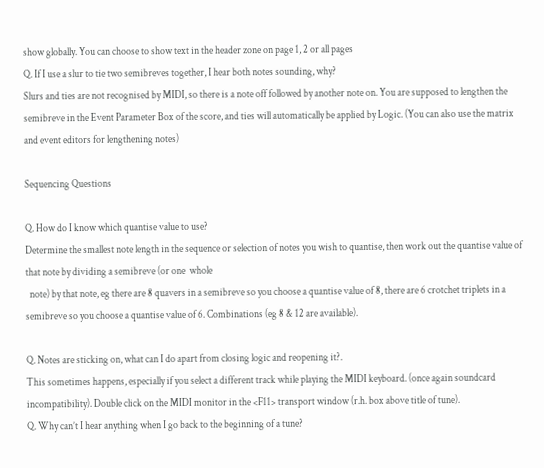show globally. You can choose to show text in the header zone on page 1, 2 or all pages
Q. If I use a slur to tie two semibreves together, I hear both notes sounding, why?
Slurs and ties are not recognised by MIDI, so there is a note off followed by another note on. You are supposed to lengthen the semibreve in the Event Parameter Box of the score, and ties will automatically be applied by Logic. (You can also use the matrix and event editors for lengthening notes)

Sequencing Questions

Q. How do I know which quantise value to use?
Determine the smallest note length in the sequence or selection of notes you wish to quantise, then work out the quantise value of that note by dividing a semibreve (or one  whole
  note) by that note, eg there are 8 quavers in a semibreve so you choose a quantise value of 8, there are 6 crotchet triplets in a semibreve so you choose a quantise value of 6. Combinations (eg 8 & 12 are available).

Q. Notes are sticking on, what can I do apart from closing logic and reopening it?.
This sometimes happens, especially if you select a different track while playing the MIDI keyboard. (once again soundcard incompatibility). Double click on the MIDI monitor in the <F11> transport window (r.h. box above title of tune).
Q. Why can’t I hear anything when I go back to the beginning of a tune?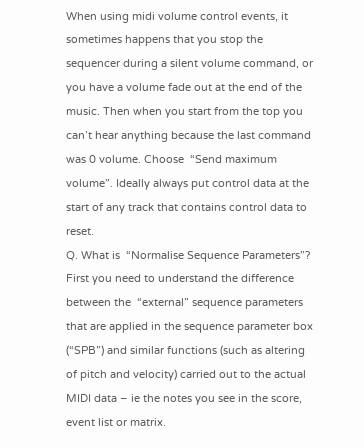When using midi volume control events, it sometimes happens that you stop the sequencer during a silent volume command, or you have a volume fade out at the end of the music. Then when you start from the top you can’t hear anything because the last command was 0 volume. Choose  “Send maximum volume”. Ideally always put control data at the start of any track that contains control data to reset.
Q. What is  “Normalise Sequence Parameters”?
First you need to understand the difference between the  “external” sequence parameters that are applied in the sequence parameter box (“SPB”) and similar functions (such as altering of pitch and velocity) carried out to the actual MIDI data – ie the notes you see in the score, event list or matrix.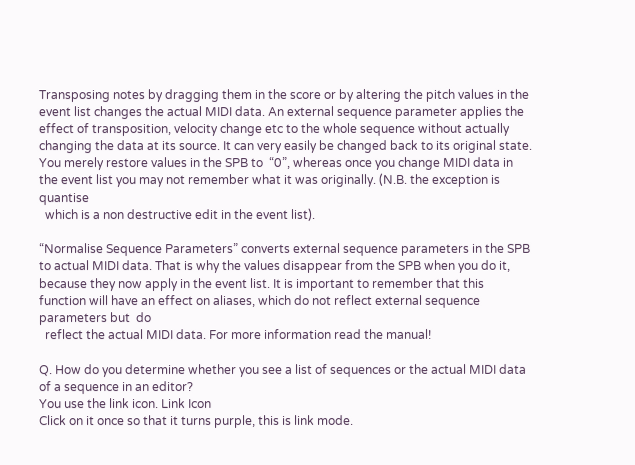Transposing notes by dragging them in the score or by altering the pitch values in the event list changes the actual MIDI data. An external sequence parameter applies the effect of transposition, velocity change etc to the whole sequence without actually changing the data at its source. It can very easily be changed back to its original state. You merely restore values in the SPB to  “0”, whereas once you change MIDI data in the event list you may not remember what it was originally. (N.B. the exception is  quantise
  which is a non destructive edit in the event list).

“Normalise Sequence Parameters” converts external sequence parameters in the SPB to actual MIDI data. That is why the values disappear from the SPB when you do it, because they now apply in the event list. It is important to remember that this function will have an effect on aliases, which do not reflect external sequence parameters but  do
  reflect the actual MIDI data. For more information read the manual!

Q. How do you determine whether you see a list of sequences or the actual MIDI data of a sequence in an editor?
You use the link icon. Link Icon
Click on it once so that it turns purple, this is link mode.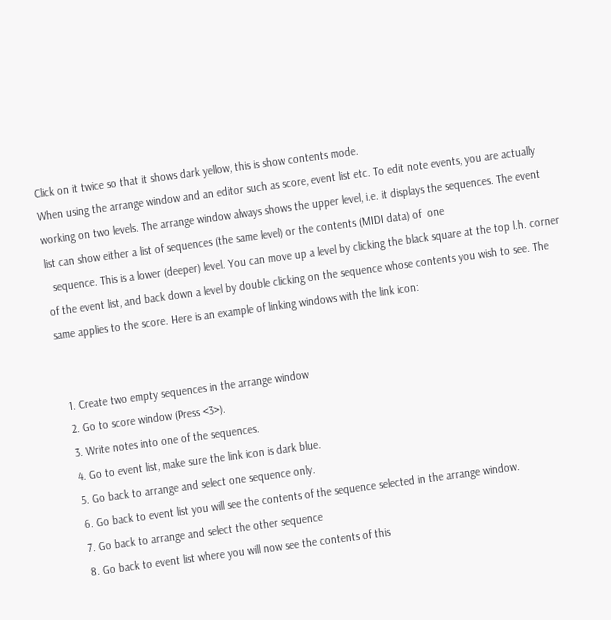Click on it twice so that it shows dark yellow, this is show contents mode.
When using the arrange window and an editor such as score, event list etc. To edit note events, you are actually working on two levels. The arrange window always shows the upper level, i.e. it displays the sequences. The event list can show either a list of sequences (the same level) or the contents (MIDI data) of  one
  sequence. This is a lower (deeper) level. You can move up a level by clicking the black square at the top l.h. corner of the event list, and back down a level by double clicking on the sequence whose contents you wish to see. The same applies to the score. Here is an example of linking windows with the link icon:


  1. Create two empty sequences in the arrange window
  2. Go to score window (Press <3>).
  3. Write notes into one of the sequences.
  4. Go to event list, make sure the link icon is dark blue.
  5. Go back to arrange and select one sequence only.
  6. Go back to event list you will see the contents of the sequence selected in the arrange window.
  7. Go back to arrange and select the other sequence
  8. Go back to event list where you will now see the contents of this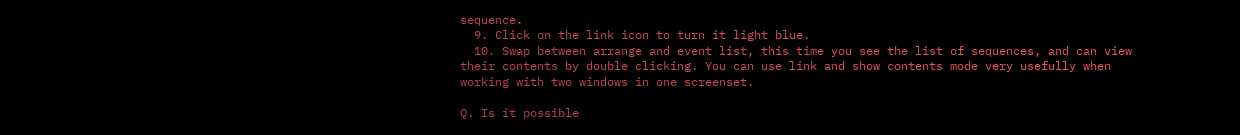sequence.
  9. Click on the link icon to turn it light blue.
  10. Swap between arrange and event list, this time you see the list of sequences, and can view their contents by double clicking. You can use link and show contents mode very usefully when working with two windows in one screenset.

Q. Is it possible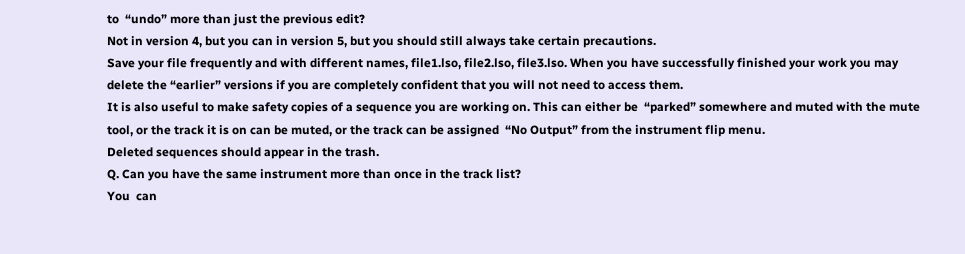to  “undo” more than just the previous edit?
Not in version 4, but you can in version 5, but you should still always take certain precautions.
Save your file frequently and with different names, file1.lso, file2.lso, file3.lso. When you have successfully finished your work you may delete the “earlier” versions if you are completely confident that you will not need to access them.
It is also useful to make safety copies of a sequence you are working on. This can either be  “parked” somewhere and muted with the mute tool, or the track it is on can be muted, or the track can be assigned  “No Output” from the instrument flip menu.
Deleted sequences should appear in the trash.
Q. Can you have the same instrument more than once in the track list?
You  can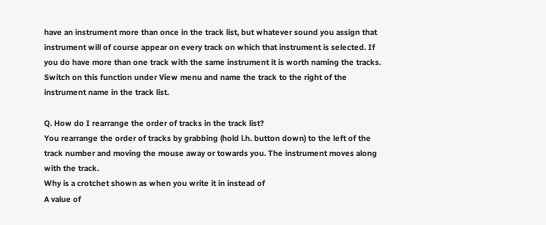have an instrument more than once in the track list, but whatever sound you assign that instrument will of course appear on every track on which that instrument is selected. If you do have more than one track with the same instrument it is worth naming the tracks. Switch on this function under View menu and name the track to the right of the instrument name in the track list.

Q. How do I rearrange the order of tracks in the track list?
You rearrange the order of tracks by grabbing (hold l.h. button down) to the left of the track number and moving the mouse away or towards you. The instrument moves along with the track.
Why is a crotchet shown as when you write it in instead of
A value of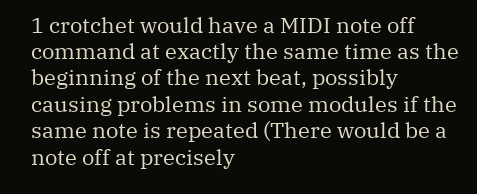1 crotchet would have a MIDI note off command at exactly the same time as the beginning of the next beat, possibly causing problems in some modules if the same note is repeated (There would be a note off at precisely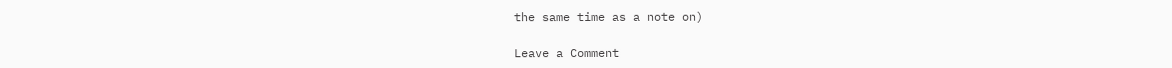the same time as a note on)

Leave a Comment